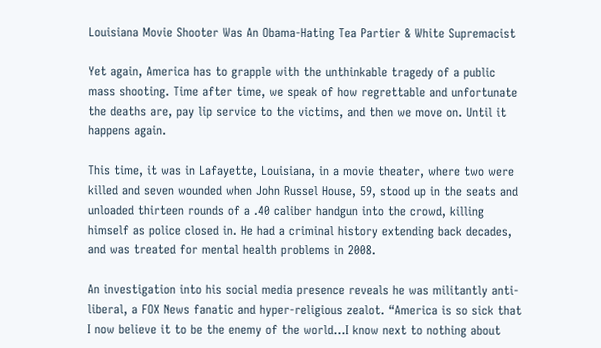Louisiana Movie Shooter Was An Obama-Hating Tea Partier & White Supremacist

Yet again, America has to grapple with the unthinkable tragedy of a public mass shooting. Time after time, we speak of how regrettable and unfortunate the deaths are, pay lip service to the victims, and then we move on. Until it happens again.

This time, it was in Lafayette, Louisiana, in a movie theater, where two were killed and seven wounded when John Russel House, 59, stood up in the seats and unloaded thirteen rounds of a .40 caliber handgun into the crowd, killing himself as police closed in. He had a criminal history extending back decades, and was treated for mental health problems in 2008.

An investigation into his social media presence reveals he was militantly anti-liberal, a FOX News fanatic and hyper-religious zealot. “America is so sick that I now believe it to be the enemy of the world…I know next to nothing about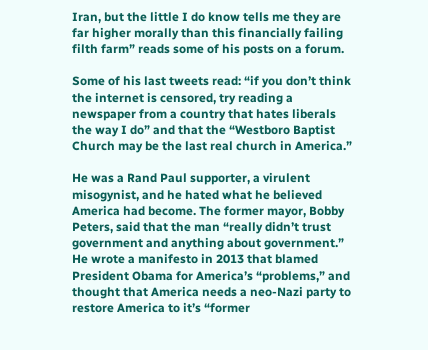Iran, but the little I do know tells me they are far higher morally than this financially failing filth farm” reads some of his posts on a forum.

Some of his last tweets read: “if you don’t think the internet is censored, try reading a newspaper from a country that hates liberals the way I do” and that the “Westboro Baptist Church may be the last real church in America.”

He was a Rand Paul supporter, a virulent misogynist, and he hated what he believed America had become. The former mayor, Bobby Peters, said that the man “really didn’t trust government and anything about government.” He wrote a manifesto in 2013 that blamed President Obama for America’s “problems,” and thought that America needs a neo-Nazi party to restore America to it’s “former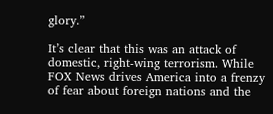glory.”

It’s clear that this was an attack of domestic, right-wing terrorism. While FOX News drives America into a frenzy of fear about foreign nations and the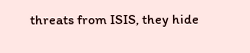threats from ISIS, they hide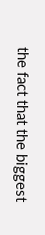the fact that the biggest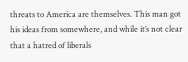threats to America are themselves. This man got his ideas from somewhere, and while it’s not clear that a hatred of liberals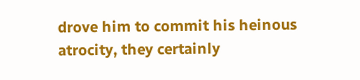drove him to commit his heinous atrocity, they certainly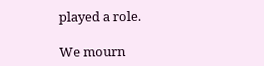played a role.

We mourn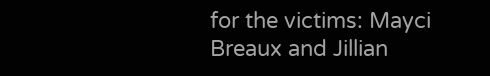for the victims: Mayci Breaux and Jillian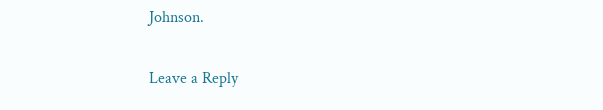Johnson.

Leave a Reply